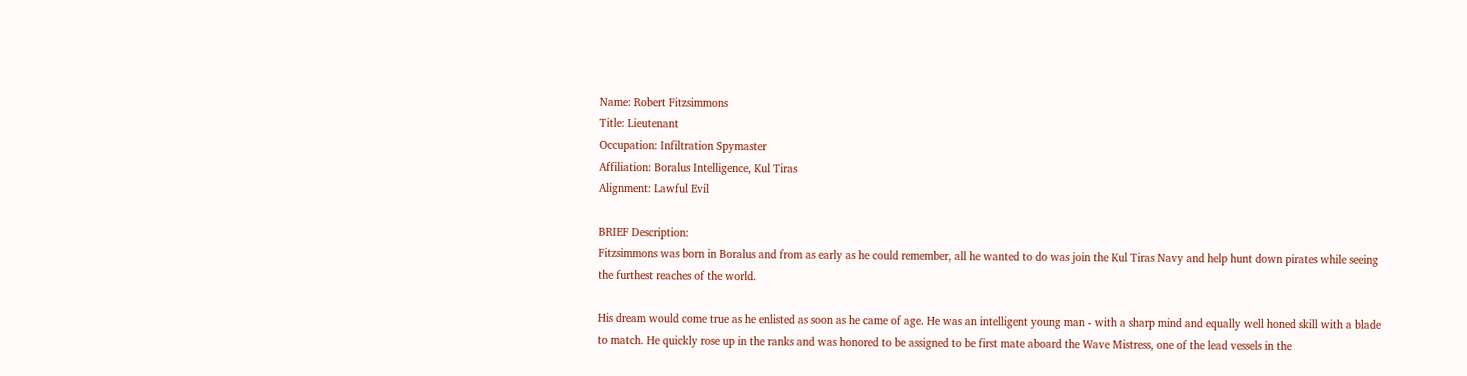Name: Robert Fitzsimmons
Title: Lieutenant
Occupation: Infiltration Spymaster
Affiliation: Boralus Intelligence, Kul Tiras
Alignment: Lawful Evil

BRIEF Description:
Fitzsimmons was born in Boralus and from as early as he could remember, all he wanted to do was join the Kul Tiras Navy and help hunt down pirates while seeing the furthest reaches of the world.

His dream would come true as he enlisted as soon as he came of age. He was an intelligent young man - with a sharp mind and equally well honed skill with a blade to match. He quickly rose up in the ranks and was honored to be assigned to be first mate aboard the Wave Mistress, one of the lead vessels in the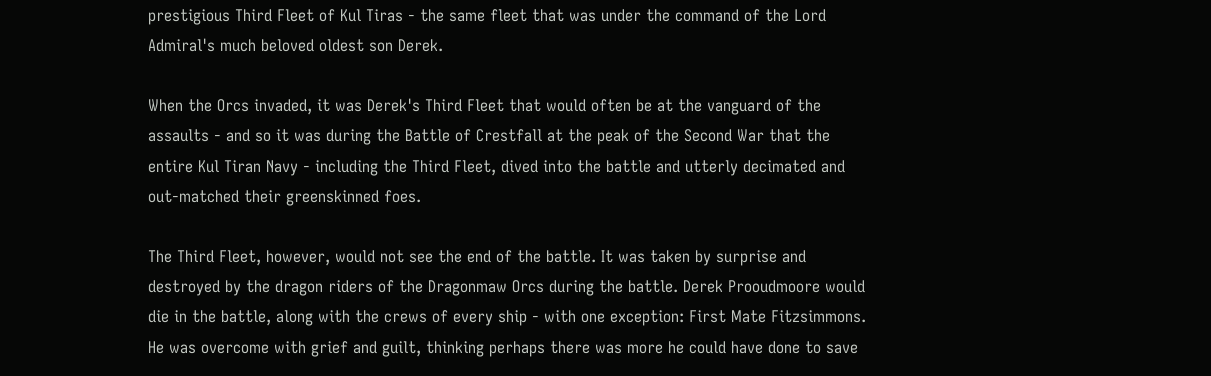prestigious Third Fleet of Kul Tiras - the same fleet that was under the command of the Lord Admiral's much beloved oldest son Derek.

When the Orcs invaded, it was Derek's Third Fleet that would often be at the vanguard of the assaults - and so it was during the Battle of Crestfall at the peak of the Second War that the entire Kul Tiran Navy - including the Third Fleet, dived into the battle and utterly decimated and out-matched their greenskinned foes.

The Third Fleet, however, would not see the end of the battle. It was taken by surprise and destroyed by the dragon riders of the Dragonmaw Orcs during the battle. Derek Prooudmoore would die in the battle, along with the crews of every ship - with one exception: First Mate Fitzsimmons. He was overcome with grief and guilt, thinking perhaps there was more he could have done to save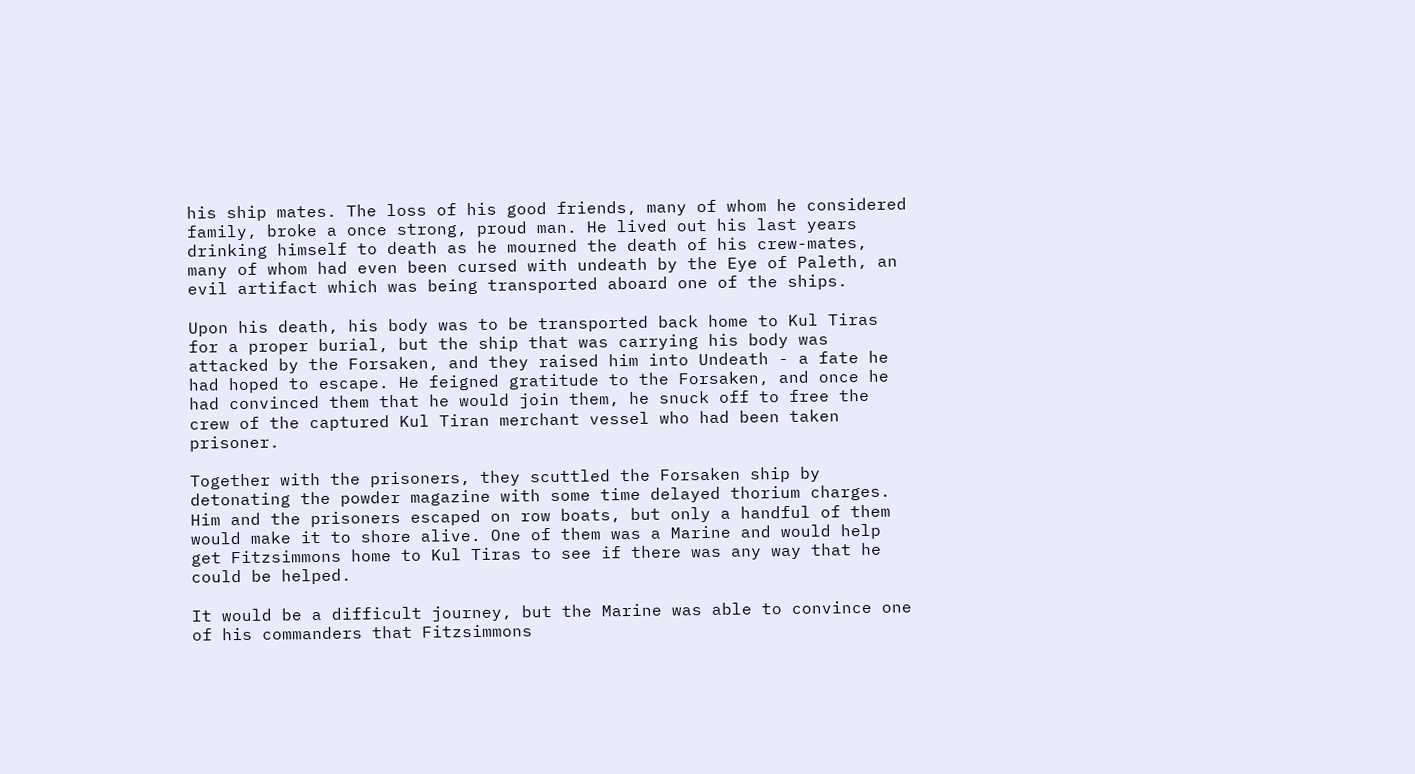his ship mates. The loss of his good friends, many of whom he considered family, broke a once strong, proud man. He lived out his last years drinking himself to death as he mourned the death of his crew-mates, many of whom had even been cursed with undeath by the Eye of Paleth, an evil artifact which was being transported aboard one of the ships.

Upon his death, his body was to be transported back home to Kul Tiras for a proper burial, but the ship that was carrying his body was attacked by the Forsaken, and they raised him into Undeath - a fate he had hoped to escape. He feigned gratitude to the Forsaken, and once he had convinced them that he would join them, he snuck off to free the crew of the captured Kul Tiran merchant vessel who had been taken prisoner.

Together with the prisoners, they scuttled the Forsaken ship by detonating the powder magazine with some time delayed thorium charges. Him and the prisoners escaped on row boats, but only a handful of them would make it to shore alive. One of them was a Marine and would help get Fitzsimmons home to Kul Tiras to see if there was any way that he could be helped.

It would be a difficult journey, but the Marine was able to convince one of his commanders that Fitzsimmons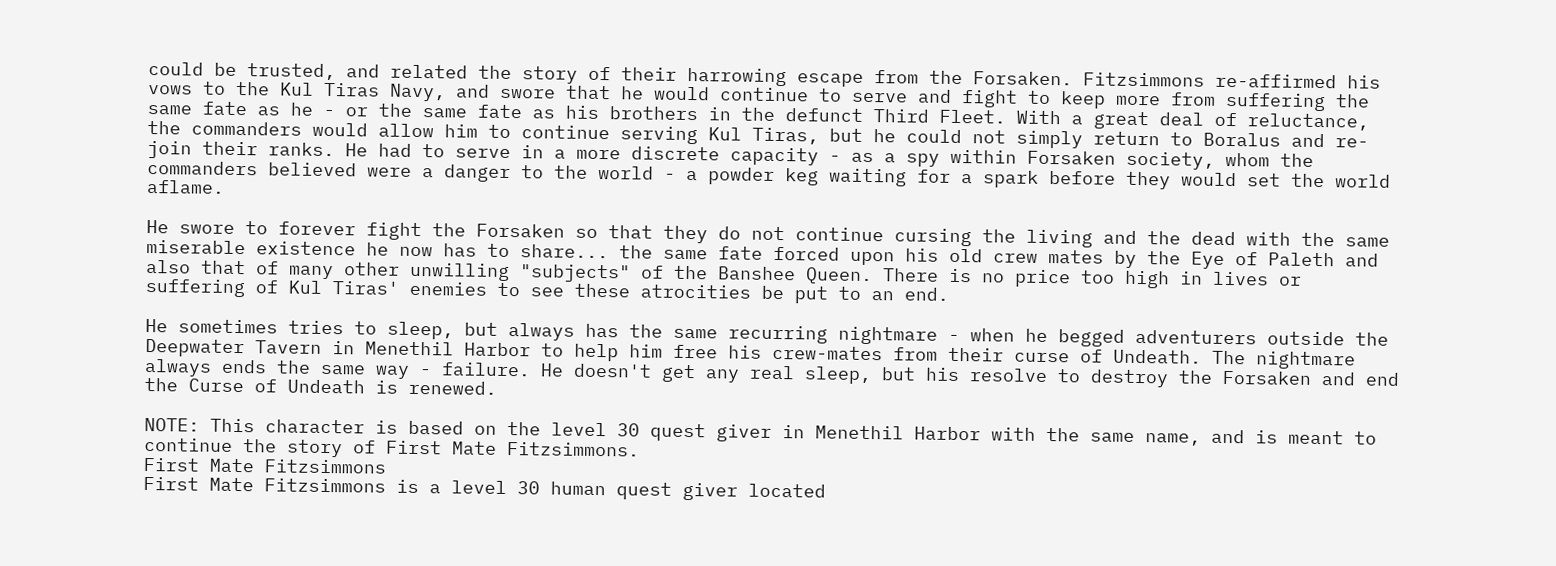could be trusted, and related the story of their harrowing escape from the Forsaken. Fitzsimmons re-affirmed his vows to the Kul Tiras Navy, and swore that he would continue to serve and fight to keep more from suffering the same fate as he - or the same fate as his brothers in the defunct Third Fleet. With a great deal of reluctance, the commanders would allow him to continue serving Kul Tiras, but he could not simply return to Boralus and re-join their ranks. He had to serve in a more discrete capacity - as a spy within Forsaken society, whom the commanders believed were a danger to the world - a powder keg waiting for a spark before they would set the world aflame.

He swore to forever fight the Forsaken so that they do not continue cursing the living and the dead with the same miserable existence he now has to share... the same fate forced upon his old crew mates by the Eye of Paleth and also that of many other unwilling "subjects" of the Banshee Queen. There is no price too high in lives or suffering of Kul Tiras' enemies to see these atrocities be put to an end.

He sometimes tries to sleep, but always has the same recurring nightmare - when he begged adventurers outside the Deepwater Tavern in Menethil Harbor to help him free his crew-mates from their curse of Undeath. The nightmare always ends the same way - failure. He doesn't get any real sleep, but his resolve to destroy the Forsaken and end the Curse of Undeath is renewed.

NOTE: This character is based on the level 30 quest giver in Menethil Harbor with the same name, and is meant to continue the story of First Mate Fitzsimmons.
First Mate Fitzsimmons
First Mate Fitzsimmons is a level 30 human quest giver located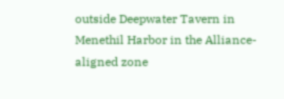outside Deepwater Tavern in Menethil Harbor in the Alliance-aligned zone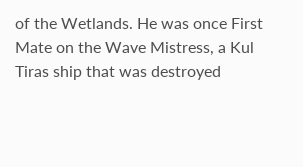of the Wetlands. He was once First Mate on the Wave Mistress, a Kul Tiras ship that was destroyed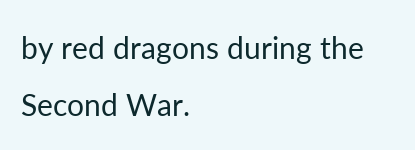by red dragons during the Second War.